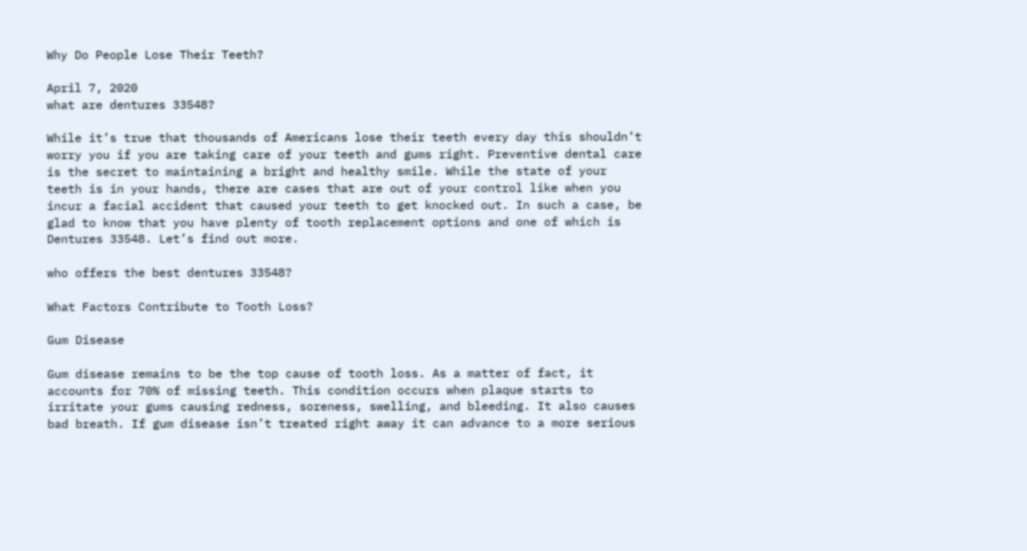Why Do People Lose Their Teeth?

April 7, 2020
what are dentures 33548?

While it’s true that thousands of Americans lose their teeth every day this shouldn’t worry you if you are taking care of your teeth and gums right. Preventive dental care is the secret to maintaining a bright and healthy smile. While the state of your teeth is in your hands, there are cases that are out of your control like when you incur a facial accident that caused your teeth to get knocked out. In such a case, be glad to know that you have plenty of tooth replacement options and one of which is Dentures 33548. Let’s find out more.

who offers the best dentures 33548?

What Factors Contribute to Tooth Loss?

Gum Disease

Gum disease remains to be the top cause of tooth loss. As a matter of fact, it accounts for 70% of missing teeth. This condition occurs when plaque starts to irritate your gums causing redness, soreness, swelling, and bleeding. It also causes bad breath. If gum disease isn’t treated right away it can advance to a more serious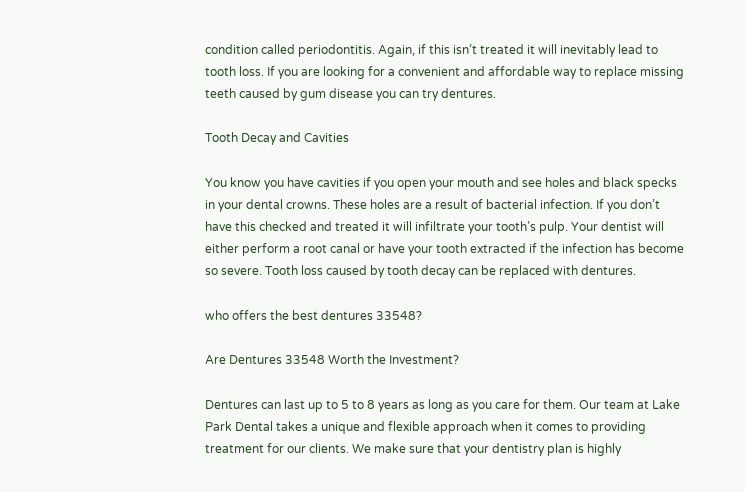condition called periodontitis. Again, if this isn’t treated it will inevitably lead to tooth loss. If you are looking for a convenient and affordable way to replace missing teeth caused by gum disease you can try dentures.

Tooth Decay and Cavities

You know you have cavities if you open your mouth and see holes and black specks in your dental crowns. These holes are a result of bacterial infection. If you don’t have this checked and treated it will infiltrate your tooth’s pulp. Your dentist will either perform a root canal or have your tooth extracted if the infection has become so severe. Tooth loss caused by tooth decay can be replaced with dentures.

who offers the best dentures 33548?

Are Dentures 33548 Worth the Investment?

Dentures can last up to 5 to 8 years as long as you care for them. Our team at Lake Park Dental takes a unique and flexible approach when it comes to providing treatment for our clients. We make sure that your dentistry plan is highly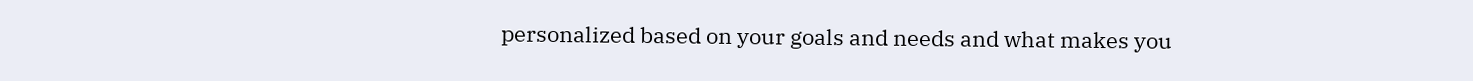personalized based on your goals and needs and what makes you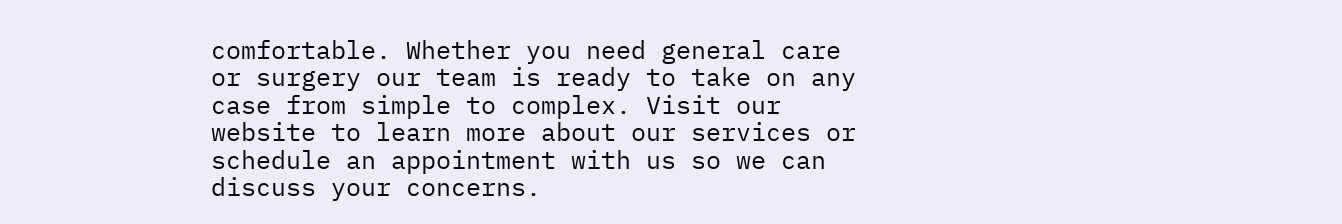comfortable. Whether you need general care or surgery our team is ready to take on any case from simple to complex. Visit our website to learn more about our services or schedule an appointment with us so we can discuss your concerns.